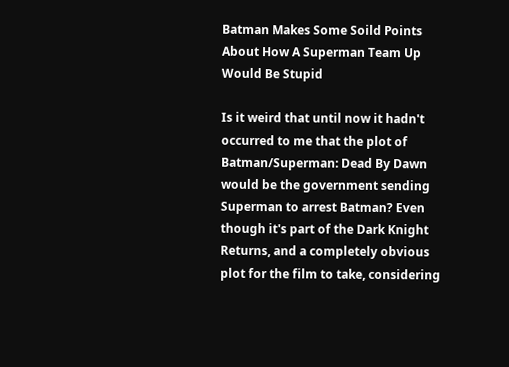Batman Makes Some Soild Points About How A Superman Team Up Would Be Stupid

Is it weird that until now it hadn't occurred to me that the plot of Batman/Superman: Dead By Dawn would be the government sending Superman to arrest Batman? Even though it's part of the Dark Knight Returns, and a completely obvious plot for the film to take, considering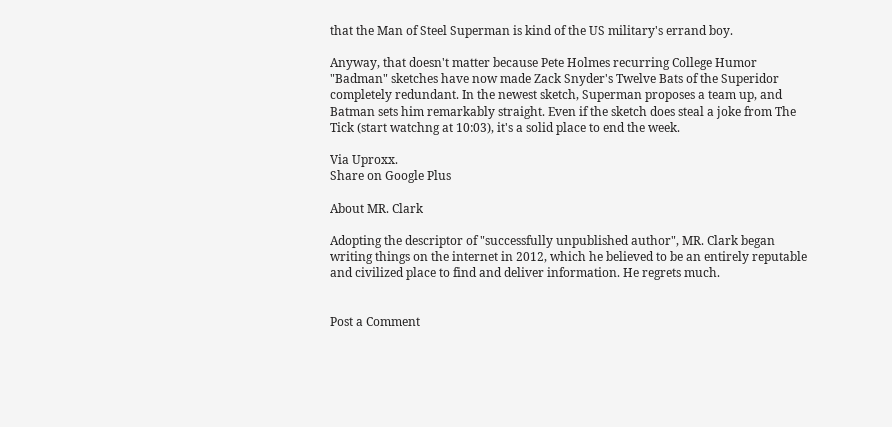that the Man of Steel Superman is kind of the US military's errand boy.

Anyway, that doesn't matter because Pete Holmes recurring College Humor "Badman" sketches have now made Zack Snyder's Twelve Bats of the Superidor completely redundant. In the newest sketch, Superman proposes a team up, and Batman sets him remarkably straight. Even if the sketch does steal a joke from The Tick (start watchng at 10:03), it's a solid place to end the week.

Via Uproxx.
Share on Google Plus

About MR. Clark

Adopting the descriptor of "successfully unpublished author", MR. Clark began writing things on the internet in 2012, which he believed to be an entirely reputable and civilized place to find and deliver information. He regrets much.


Post a Comment